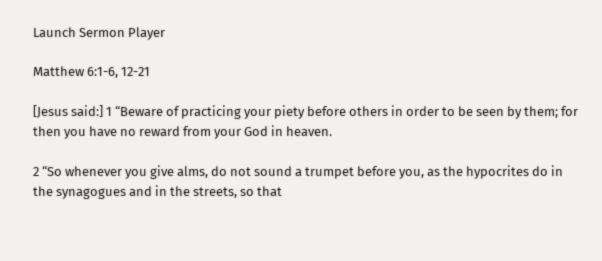Launch Sermon Player

Matthew 6:1-6, 12-21

[Jesus said:] 1 “Beware of practicing your piety before others in order to be seen by them; for then you have no reward from your God in heaven.

2 “So whenever you give alms, do not sound a trumpet before you, as the hypocrites do in the synagogues and in the streets, so that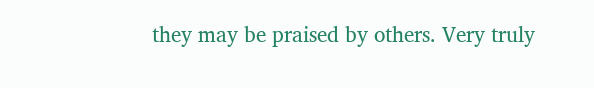they may be praised by others. Very truly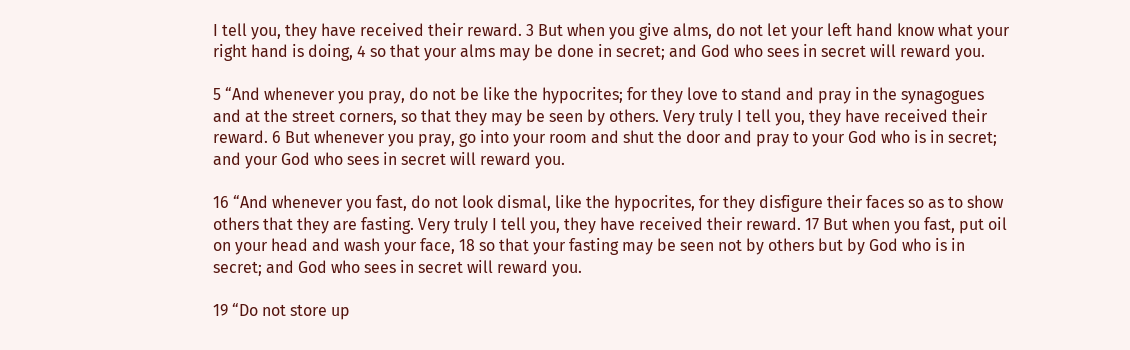I tell you, they have received their reward. 3 But when you give alms, do not let your left hand know what your right hand is doing, 4 so that your alms may be done in secret; and God who sees in secret will reward you.

5 “And whenever you pray, do not be like the hypocrites; for they love to stand and pray in the synagogues and at the street corners, so that they may be seen by others. Very truly I tell you, they have received their reward. 6 But whenever you pray, go into your room and shut the door and pray to your God who is in secret; and your God who sees in secret will reward you.

16 “And whenever you fast, do not look dismal, like the hypocrites, for they disfigure their faces so as to show others that they are fasting. Very truly I tell you, they have received their reward. 17 But when you fast, put oil on your head and wash your face, 18 so that your fasting may be seen not by others but by God who is in secret; and God who sees in secret will reward you.

19 “Do not store up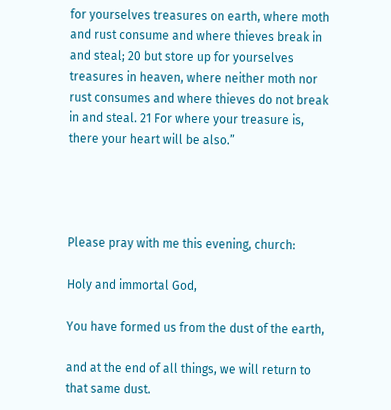for yourselves treasures on earth, where moth and rust consume and where thieves break in and steal; 20 but store up for yourselves treasures in heaven, where neither moth nor rust consumes and where thieves do not break in and steal. 21 For where your treasure is, there your heart will be also.”




Please pray with me this evening, church:

Holy and immortal God,

You have formed us from the dust of the earth,

and at the end of all things, we will return to that same dust.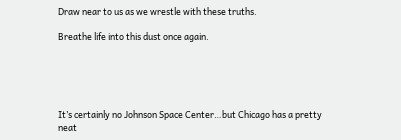Draw near to us as we wrestle with these truths.

Breathe life into this dust once again.





It’s certainly no Johnson Space Center…but Chicago has a pretty neat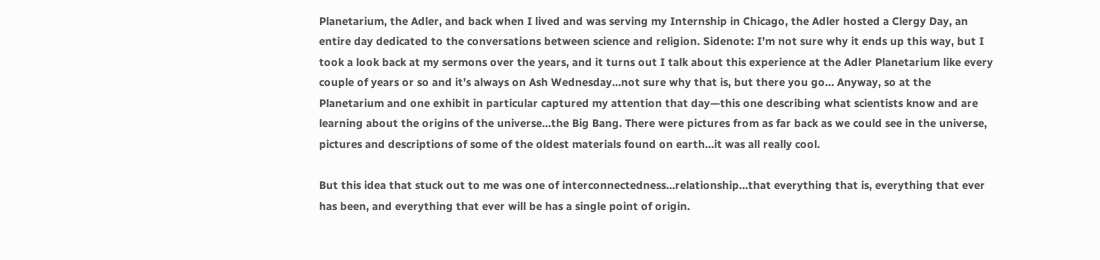Planetarium, the Adler, and back when I lived and was serving my Internship in Chicago, the Adler hosted a Clergy Day, an entire day dedicated to the conversations between science and religion. Sidenote: I’m not sure why it ends up this way, but I took a look back at my sermons over the years, and it turns out I talk about this experience at the Adler Planetarium like every couple of years or so and it’s always on Ash Wednesday…not sure why that is, but there you go… Anyway, so at the Planetarium and one exhibit in particular captured my attention that day—this one describing what scientists know and are learning about the origins of the universe…the Big Bang. There were pictures from as far back as we could see in the universe, pictures and descriptions of some of the oldest materials found on earth…it was all really cool.

But this idea that stuck out to me was one of interconnectedness…relationship…that everything that is, everything that ever has been, and everything that ever will be has a single point of origin.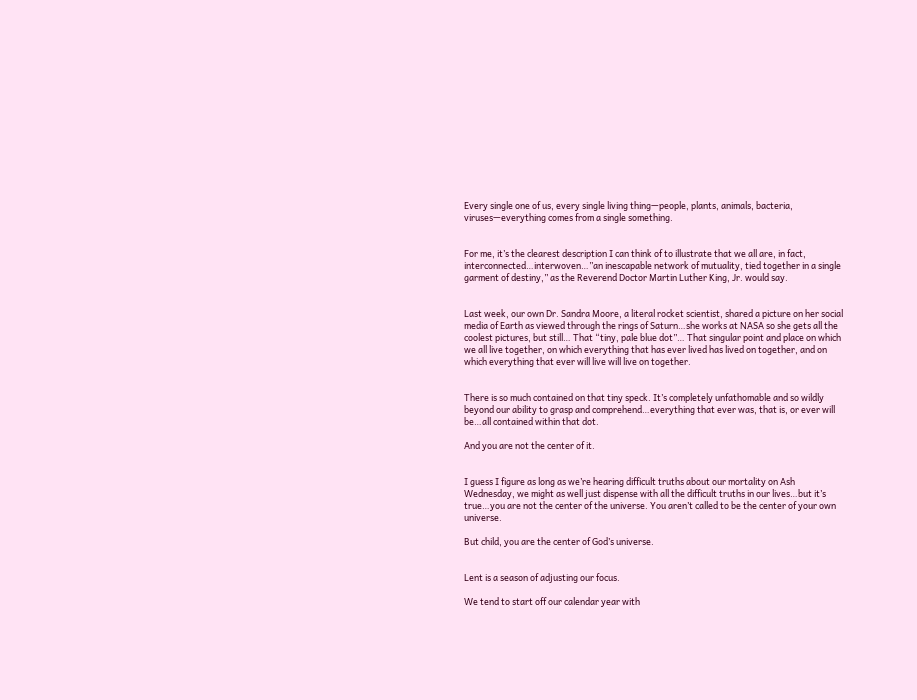Every single one of us, every single living thing—people, plants, animals, bacteria, viruses—everything comes from a single something.


For me, it’s the clearest description I can think of to illustrate that we all are, in fact, interconnected…interwoven…”an inescapable network of mutuality, tied together in a single garment of destiny,” as the Reverend Doctor Martin Luther King, Jr. would say.


Last week, our own Dr. Sandra Moore, a literal rocket scientist, shared a picture on her social media of Earth as viewed through the rings of Saturn…she works at NASA so she gets all the coolest pictures, but still… That “tiny, pale blue dot”… That singular point and place on which we all live together, on which everything that has ever lived has lived on together, and on which everything that ever will live will live on together.


There is so much contained on that tiny speck. It’s completely unfathomable and so wildly beyond our ability to grasp and comprehend…everything that ever was, that is, or ever will be…all contained within that dot.

And you are not the center of it.


I guess I figure as long as we’re hearing difficult truths about our mortality on Ash Wednesday, we might as well just dispense with all the difficult truths in our lives…but it’s true…you are not the center of the universe. You aren’t called to be the center of your own universe.

But child, you are the center of God’s universe.


Lent is a season of adjusting our focus.

We tend to start off our calendar year with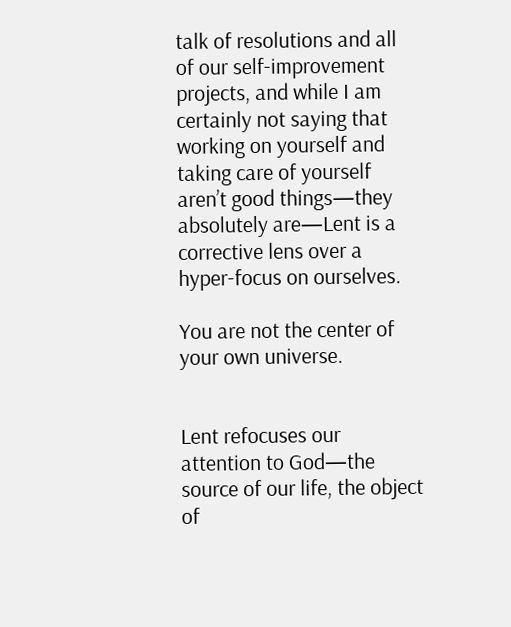talk of resolutions and all of our self-improvement projects, and while I am certainly not saying that working on yourself and taking care of yourself aren’t good things—they absolutely are—Lent is a corrective lens over a hyper-focus on ourselves.

You are not the center of your own universe.


Lent refocuses our attention to God—the source of our life, the object of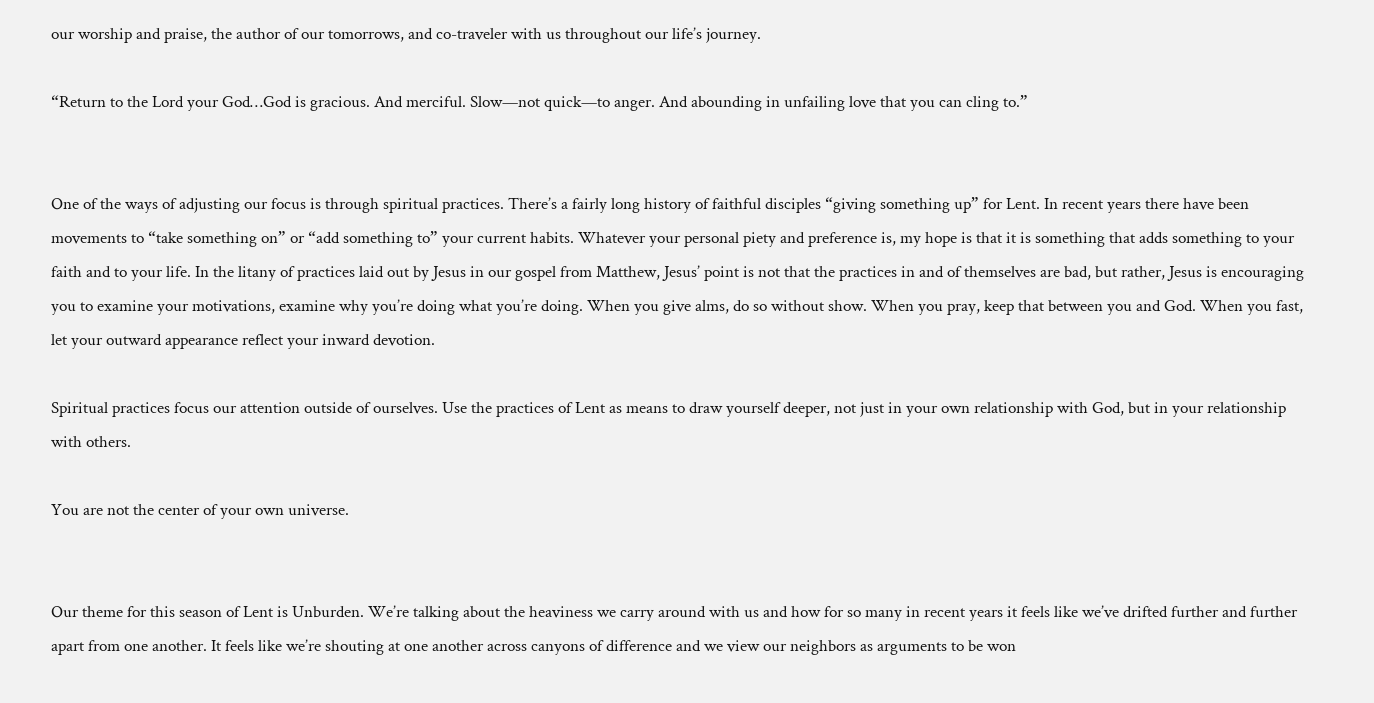our worship and praise, the author of our tomorrows, and co-traveler with us throughout our life’s journey.

“Return to the Lord your God…God is gracious. And merciful. Slow—not quick—to anger. And abounding in unfailing love that you can cling to.”


One of the ways of adjusting our focus is through spiritual practices. There’s a fairly long history of faithful disciples “giving something up” for Lent. In recent years there have been movements to “take something on” or “add something to” your current habits. Whatever your personal piety and preference is, my hope is that it is something that adds something to your faith and to your life. In the litany of practices laid out by Jesus in our gospel from Matthew, Jesus’ point is not that the practices in and of themselves are bad, but rather, Jesus is encouraging you to examine your motivations, examine why you’re doing what you’re doing. When you give alms, do so without show. When you pray, keep that between you and God. When you fast, let your outward appearance reflect your inward devotion.

Spiritual practices focus our attention outside of ourselves. Use the practices of Lent as means to draw yourself deeper, not just in your own relationship with God, but in your relationship with others.

You are not the center of your own universe.


Our theme for this season of Lent is Unburden. We’re talking about the heaviness we carry around with us and how for so many in recent years it feels like we’ve drifted further and further apart from one another. It feels like we’re shouting at one another across canyons of difference and we view our neighbors as arguments to be won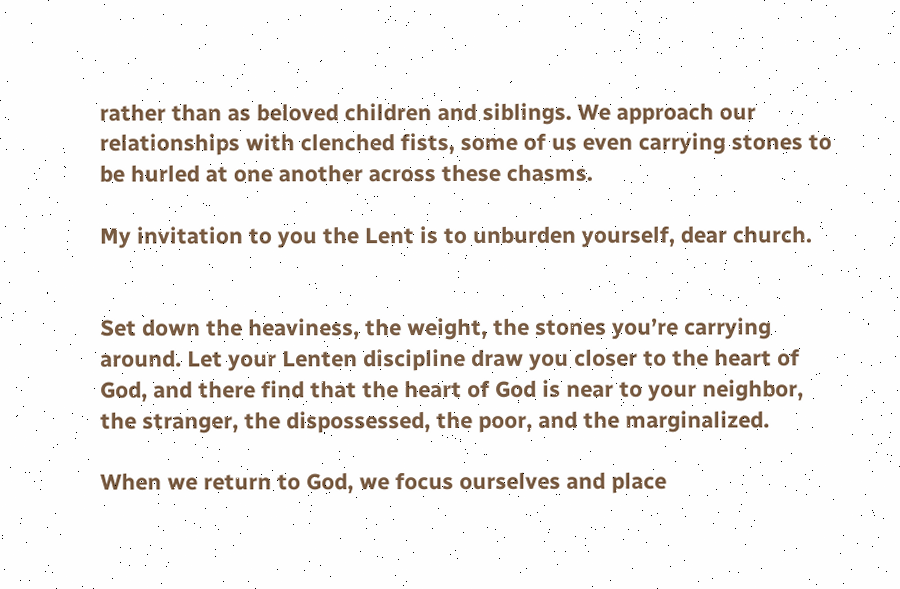rather than as beloved children and siblings. We approach our relationships with clenched fists, some of us even carrying stones to be hurled at one another across these chasms.

My invitation to you the Lent is to unburden yourself, dear church.


Set down the heaviness, the weight, the stones you’re carrying around. Let your Lenten discipline draw you closer to the heart of God, and there find that the heart of God is near to your neighbor, the stranger, the dispossessed, the poor, and the marginalized.

When we return to God, we focus ourselves and place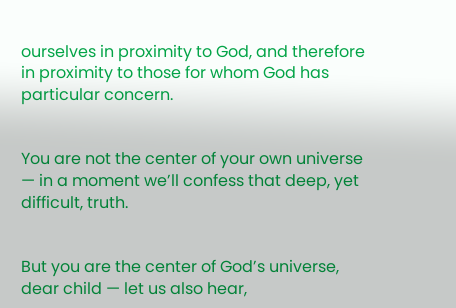ourselves in proximity to God, and therefore in proximity to those for whom God has particular concern.


You are not the center of your own universe — in a moment we’ll confess that deep, yet difficult, truth.


But you are the center of God’s universe, dear child — let us also hear,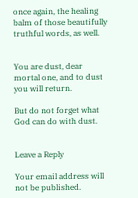once again, the healing balm of those beautifully truthful words, as well.


You are dust, dear mortal one, and to dust you will return.

But do not forget what God can do with dust.


Leave a Reply

Your email address will not be published.